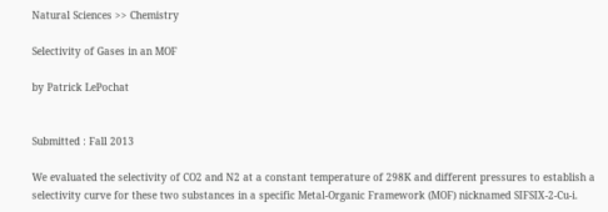Natural Sciences >> Chemistry

Selectivity of Gases in an MOF

by Patrick LePochat


Submitted : Fall 2013

We evaluated the selectivity of CO2 and N2 at a constant temperature of 298K and different pressures to establish a selectivity curve for these two substances in a specific Metal-Organic Framework (MOF) nicknamed SIFSIX-2-Cu-i.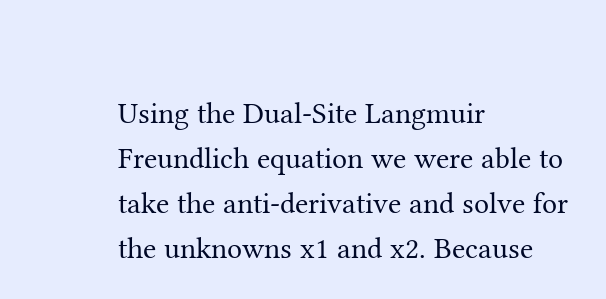Using the Dual-Site Langmuir Freundlich equation we were able to take the anti-derivative and solve for the unknowns x1 and x2. Because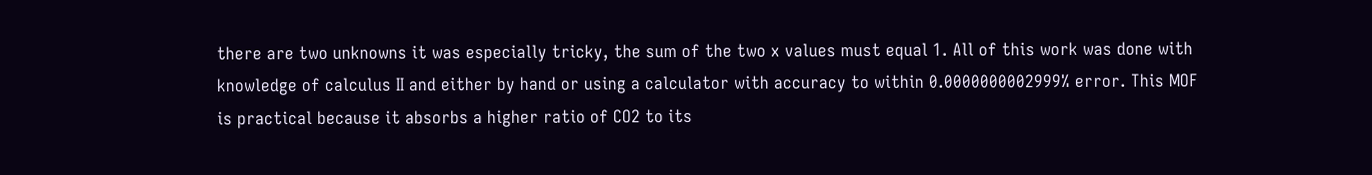there are two unknowns it was especially tricky, the sum of the two x values must equal 1. All of this work was done with knowledge of calculus II and either by hand or using a calculator with accuracy to within 0.0000000002999% error. This MOF is practical because it absorbs a higher ratio of CO2 to its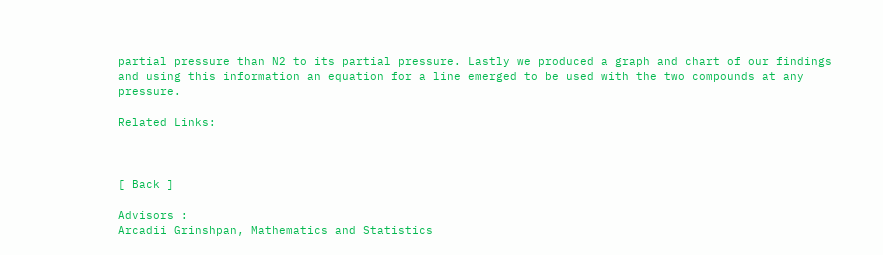partial pressure than N2 to its partial pressure. Lastly we produced a graph and chart of our findings and using this information an equation for a line emerged to be used with the two compounds at any pressure.

Related Links:



[ Back ]

Advisors :
Arcadii Grinshpan, Mathematics and Statistics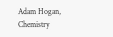Adam Hogan, Chemistry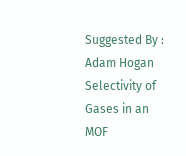Suggested By :
Adam Hogan
Selectivity of Gases in an MOF